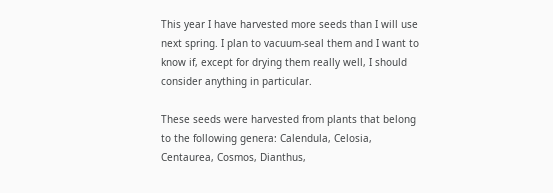This year I have harvested more seeds than I will use next spring. I plan to vacuum-seal them and I want to know if, except for drying them really well, I should consider anything in particular.

These seeds were harvested from plants that belong to the following genera: Calendula, Celosia, Centaurea, Cosmos, Dianthus,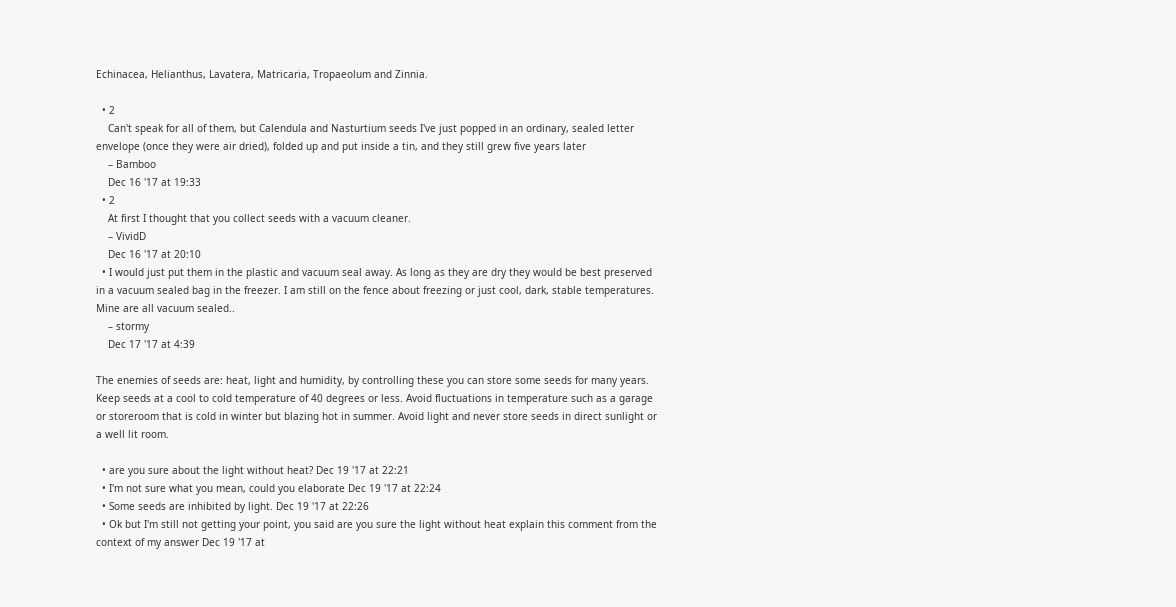Echinacea, Helianthus, Lavatera, Matricaria, Tropaeolum and Zinnia.

  • 2
    Can't speak for all of them, but Calendula and Nasturtium seeds I've just popped in an ordinary, sealed letter envelope (once they were air dried), folded up and put inside a tin, and they still grew five years later
    – Bamboo
    Dec 16 '17 at 19:33
  • 2
    At first I thought that you collect seeds with a vacuum cleaner.
    – VividD
    Dec 16 '17 at 20:10
  • I would just put them in the plastic and vacuum seal away. As long as they are dry they would be best preserved in a vacuum sealed bag in the freezer. I am still on the fence about freezing or just cool, dark, stable temperatures. Mine are all vacuum sealed..
    – stormy
    Dec 17 '17 at 4:39

The enemies of seeds are: heat, light and humidity, by controlling these you can store some seeds for many years.
Keep seeds at a cool to cold temperature of 40 degrees or less. Avoid fluctuations in temperature such as a garage or storeroom that is cold in winter but blazing hot in summer. Avoid light and never store seeds in direct sunlight or a well lit room.

  • are you sure about the light without heat? Dec 19 '17 at 22:21
  • I'm not sure what you mean, could you elaborate Dec 19 '17 at 22:24
  • Some seeds are inhibited by light. Dec 19 '17 at 22:26
  • Ok but I'm still not getting your point, you said are you sure the light without heat explain this comment from the context of my answer Dec 19 '17 at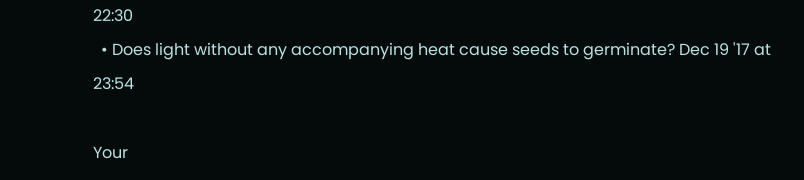22:30
  • Does light without any accompanying heat cause seeds to germinate? Dec 19 '17 at 23:54

Your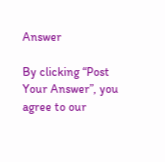Answer

By clicking “Post Your Answer”, you agree to our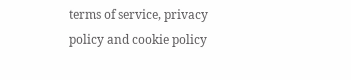terms of service, privacy policy and cookie policy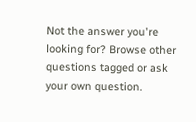Not the answer you're looking for? Browse other questions tagged or ask your own question.